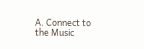A. Connect to the Music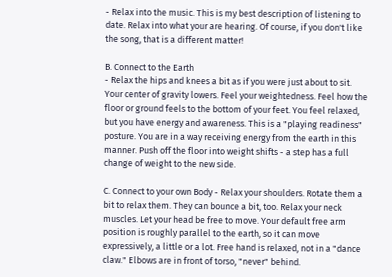- Relax into the music. This is my best description of listening to date. Relax into what your are hearing. Of course, if you don't like the song, that is a different matter!

B. Connect to the Earth
- Relax the hips and knees a bit as if you were just about to sit. Your center of gravity lowers. Feel your weightedness. Feel how the floor or ground feels to the bottom of your feet. You feel relaxed, but you have energy and awareness. This is a "playing readiness" posture. You are in a way receiving energy from the earth in this manner. Push off the floor into weight shifts - a step has a full change of weight to the new side.

C. Connect to your own Body - Relax your shoulders. Rotate them a bit to relax them. They can bounce a bit, too. Relax your neck muscles. Let your head be free to move. Your default free arm position is roughly parallel to the earth, so it can move expressively, a little or a lot. Free hand is relaxed, not in a "dance claw." Elbows are in front of torso, "never" behind.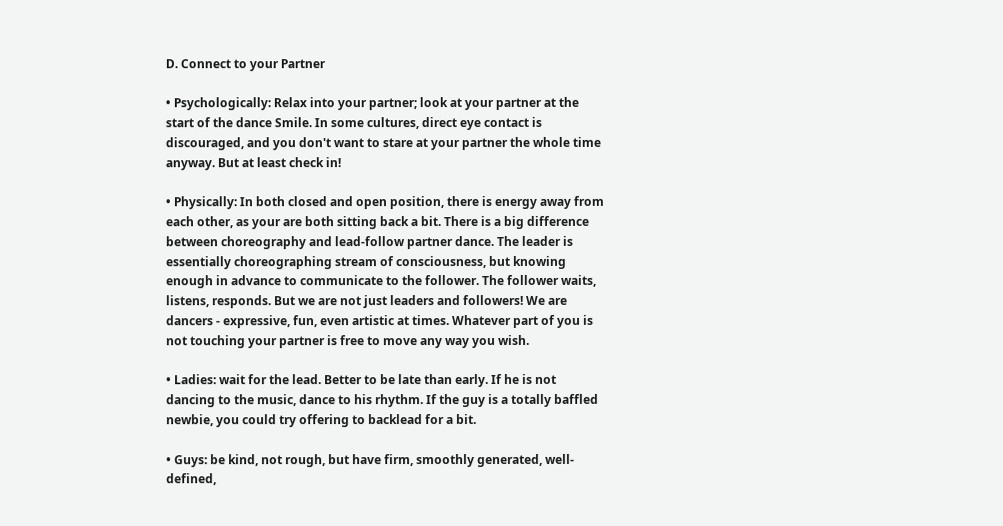D. Connect to your Partner

• Psychologically: Relax into your partner; look at your partner at the start of the dance Smile. In some cultures, direct eye contact is discouraged, and you don't want to stare at your partner the whole time anyway. But at least check in!

• Physically: In both closed and open position, there is energy away from each other, as your are both sitting back a bit. There is a big difference between choreography and lead-follow partner dance. The leader is essentially choreographing stream of consciousness, but knowing enough in advance to communicate to the follower. The follower waits, listens, responds. But we are not just leaders and followers! We are dancers - expressive, fun, even artistic at times. Whatever part of you is not touching your partner is free to move any way you wish.

• Ladies: wait for the lead. Better to be late than early. If he is not dancing to the music, dance to his rhythm. If the guy is a totally baffled newbie, you could try offering to backlead for a bit.

• Guys: be kind, not rough, but have firm, smoothly generated, well-defined,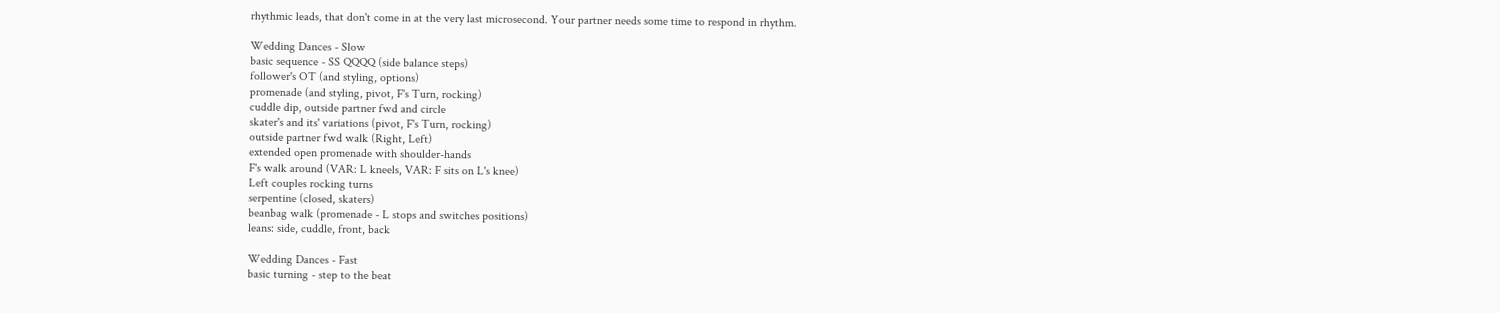rhythmic leads, that don't come in at the very last microsecond. Your partner needs some time to respond in rhythm.

Wedding Dances - Slow
basic sequence - SS QQQQ (side balance steps)
follower's OT (and styling, options)
promenade (and styling, pivot, F's Turn, rocking)
cuddle dip, outside partner fwd and circle
skater's and its' variations (pivot, F's Turn, rocking)
outside partner fwd walk (Right, Left)
extended open promenade with shoulder-hands
F's walk around (VAR: L kneels, VAR: F sits on L's knee)
Left couples rocking turns
serpentine (closed, skaters)
beanbag walk (promenade - L stops and switches positions)
leans: side, cuddle, front, back

Wedding Dances - Fast
basic turning - step to the beat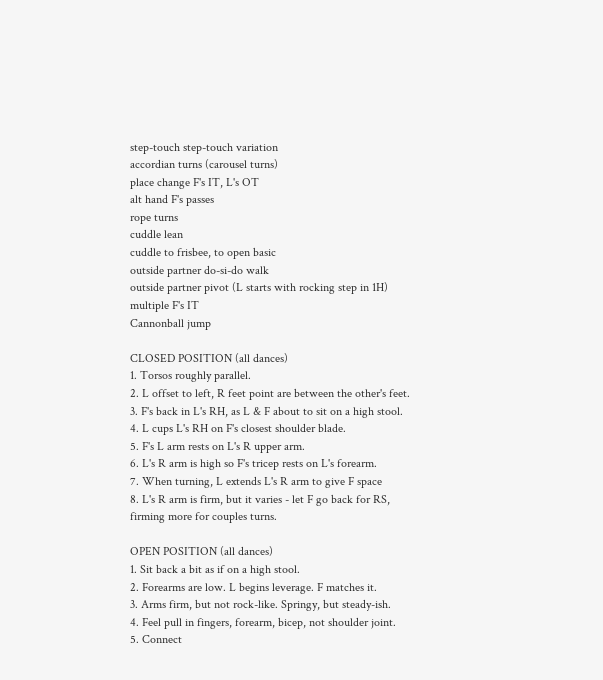step-touch step-touch variation
accordian turns (carousel turns)
place change F's IT, L's OT
alt hand F's passes
rope turns
cuddle lean
cuddle to frisbee, to open basic
outside partner do-si-do walk
outside partner pivot (L starts with rocking step in 1H)
multiple F's IT
Cannonball jump

CLOSED POSITION (all dances)
1. Torsos roughly parallel.
2. L offset to left, R feet point are between the other's feet.
3. F's back in L's RH, as L & F about to sit on a high stool.
4. L cups L's RH on F's closest shoulder blade.
5. F's L arm rests on L's R upper arm.
6. L's R arm is high so F's tricep rests on L's forearm.
7. When turning, L extends L's R arm to give F space
8. L's R arm is firm, but it varies - let F go back for RS,
firming more for couples turns.

OPEN POSITION (all dances)
1. Sit back a bit as if on a high stool.
2. Forearms are low. L begins leverage. F matches it.
3. Arms firm, but not rock-like. Springy, but steady-ish.
4. Feel pull in fingers, forearm, bicep, not shoulder joint.
5. Connect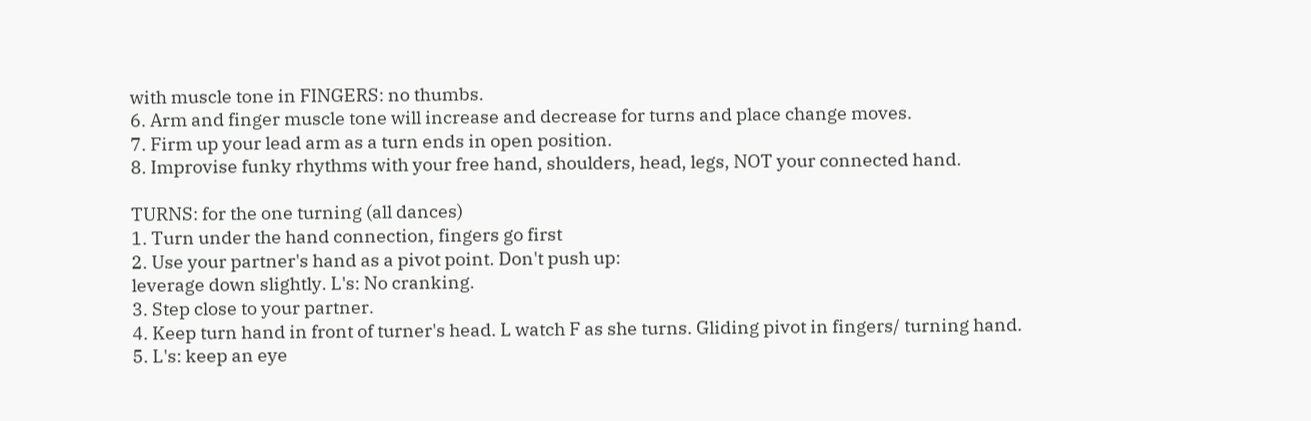with muscle tone in FINGERS: no thumbs.
6. Arm and finger muscle tone will increase and decrease for turns and place change moves.
7. Firm up your lead arm as a turn ends in open position.
8. Improvise funky rhythms with your free hand, shoulders, head, legs, NOT your connected hand.

TURNS: for the one turning (all dances)
1. Turn under the hand connection, fingers go first
2. Use your partner's hand as a pivot point. Don't push up:
leverage down slightly. L's: No cranking.
3. Step close to your partner.
4. Keep turn hand in front of turner's head. L watch F as she turns. Gliding pivot in fingers/ turning hand.
5. L's: keep an eye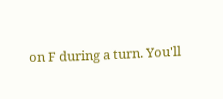on F during a turn. You'll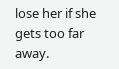lose her if she gets too far away.